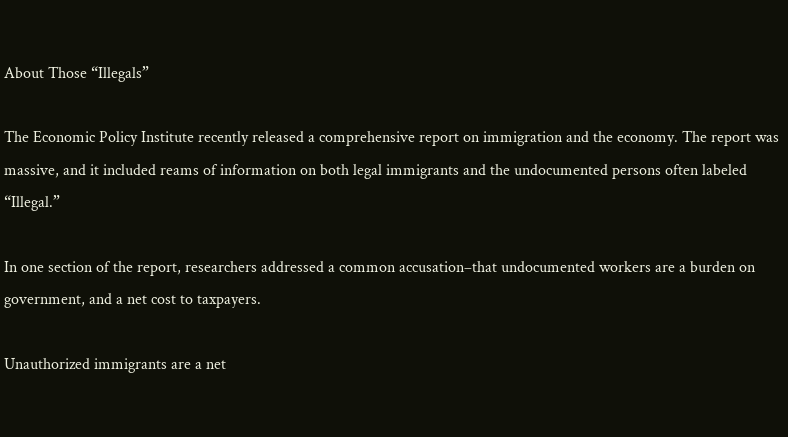About Those “Illegals”

The Economic Policy Institute recently released a comprehensive report on immigration and the economy. The report was massive, and it included reams of information on both legal immigrants and the undocumented persons often labeled “Illegal.”

In one section of the report, researchers addressed a common accusation–that undocumented workers are a burden on government, and a net cost to taxpayers.

Unauthorized immigrants are a net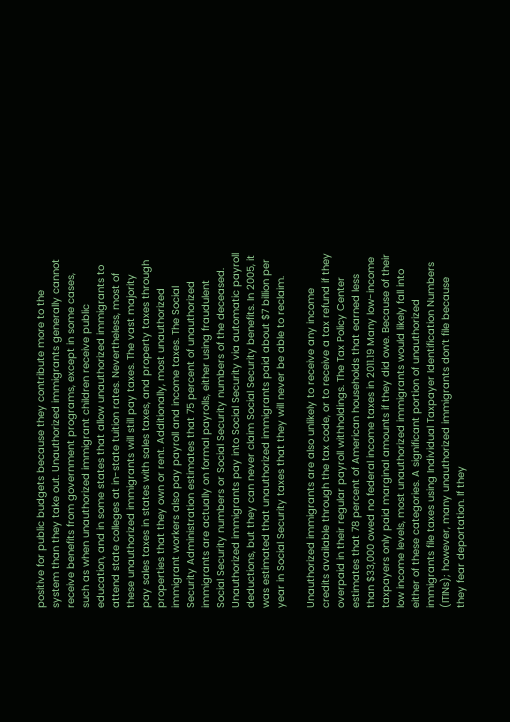positive for public budgets because they contribute more to the system than they take out. Unauthorized immigrants generally cannot receive benefits from government programs, except in some cases, such as when unauthorized immigrant children receive public education, and in some states that allow unauthorized immigrants to attend state colleges at in-state tuition rates. Nevertheless, most of these unauthorized immigrants will still pay taxes. The vast majority pay sales taxes in states with sales taxes, and property taxes through properties that they own or rent. Additionally, most unauthorized immigrant workers also pay payroll and income taxes. The Social Security Administration estimates that 75 percent of unauthorized immigrants are actually on formal payrolls, either using fraudulent Social Security numbers or Social Security numbers of the deceased. Unauthorized immigrants pay into Social Security via automatic payroll deductions, but they can never claim Social Security benefits. In 2005, it was estimated that unauthorized immigrants paid about $7 billion per year in Social Security taxes that they will never be able to reclaim.

Unauthorized immigrants are also unlikely to receive any income credits available through the tax code, or to receive a tax refund if they overpaid in their regular payroll withholdings. The Tax Policy Center estimates that 78 percent of American households that earned less than $33,000 owed no federal income taxes in 2011.19 Many low-income taxpayers only paid marginal amounts if they did owe. Because of their low income levels, most unauthorized immigrants would likely fall into either of these categories. A significant portion of unauthorized immigrants file taxes using Individual Taxpayer Identification Numbers (ITINs); however, many unauthorized immigrants don’t file because they fear deportation. If they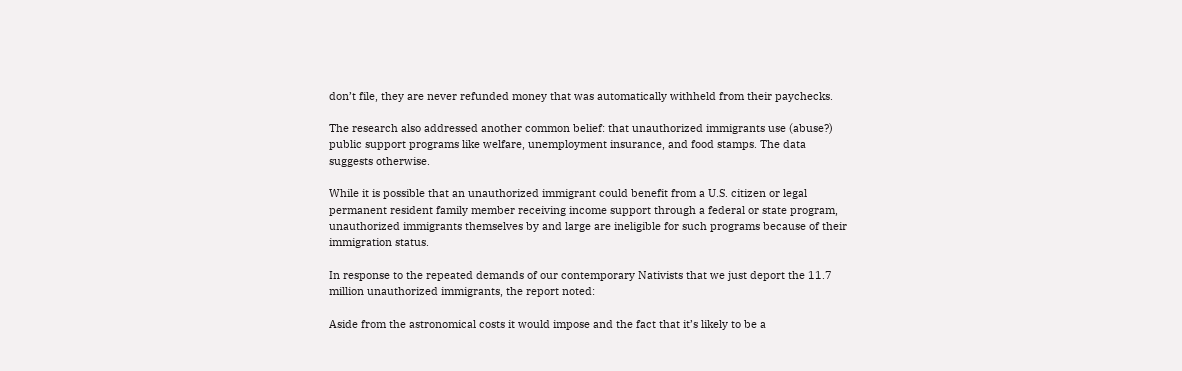don’t file, they are never refunded money that was automatically withheld from their paychecks.

The research also addressed another common belief: that unauthorized immigrants use (abuse?) public support programs like welfare, unemployment insurance, and food stamps. The data suggests otherwise.

While it is possible that an unauthorized immigrant could benefit from a U.S. citizen or legal permanent resident family member receiving income support through a federal or state program, unauthorized immigrants themselves by and large are ineligible for such programs because of their immigration status.

In response to the repeated demands of our contemporary Nativists that we just deport the 11.7 million unauthorized immigrants, the report noted:

Aside from the astronomical costs it would impose and the fact that it’s likely to be a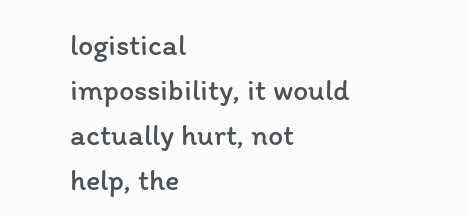logistical impossibility, it would actually hurt, not help, the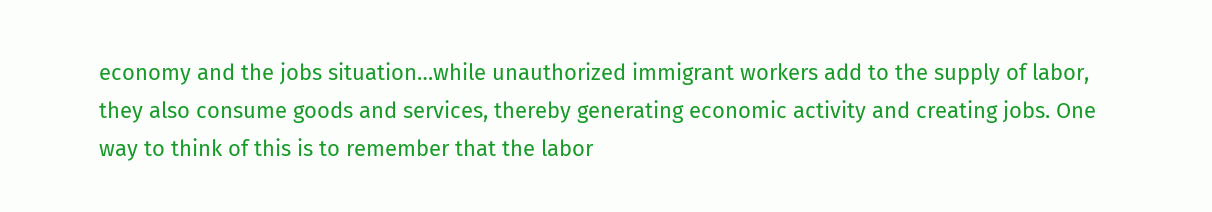economy and the jobs situation…while unauthorized immigrant workers add to the supply of labor, they also consume goods and services, thereby generating economic activity and creating jobs. One way to think of this is to remember that the labor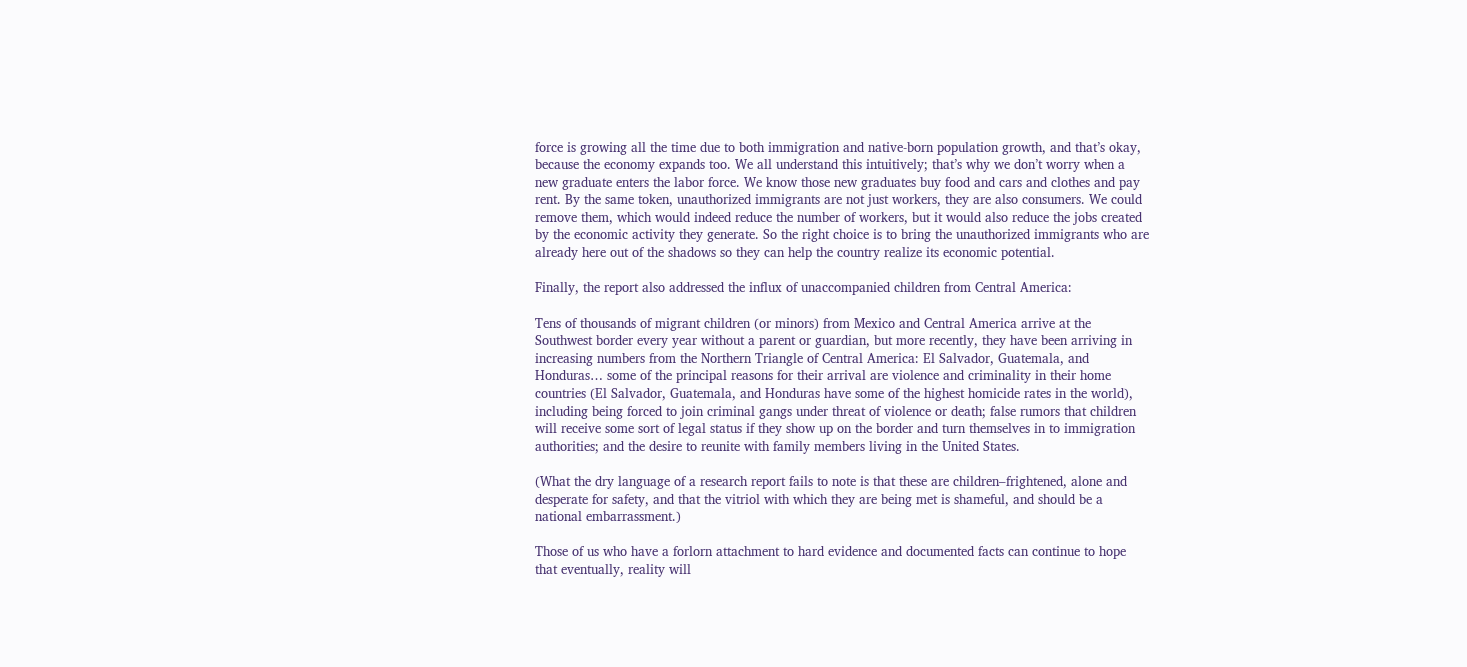force is growing all the time due to both immigration and native-born population growth, and that’s okay, because the economy expands too. We all understand this intuitively; that’s why we don’t worry when a new graduate enters the labor force. We know those new graduates buy food and cars and clothes and pay rent. By the same token, unauthorized immigrants are not just workers, they are also consumers. We could remove them, which would indeed reduce the number of workers, but it would also reduce the jobs created by the economic activity they generate. So the right choice is to bring the unauthorized immigrants who are already here out of the shadows so they can help the country realize its economic potential.

Finally, the report also addressed the influx of unaccompanied children from Central America:

Tens of thousands of migrant children (or minors) from Mexico and Central America arrive at the Southwest border every year without a parent or guardian, but more recently, they have been arriving in increasing numbers from the Northern Triangle of Central America: El Salvador, Guatemala, and Honduras… some of the principal reasons for their arrival are violence and criminality in their home countries (El Salvador, Guatemala, and Honduras have some of the highest homicide rates in the world), including being forced to join criminal gangs under threat of violence or death; false rumors that children will receive some sort of legal status if they show up on the border and turn themselves in to immigration authorities; and the desire to reunite with family members living in the United States.

(What the dry language of a research report fails to note is that these are children–frightened, alone and desperate for safety, and that the vitriol with which they are being met is shameful, and should be a national embarrassment.)

Those of us who have a forlorn attachment to hard evidence and documented facts can continue to hope that eventually, reality will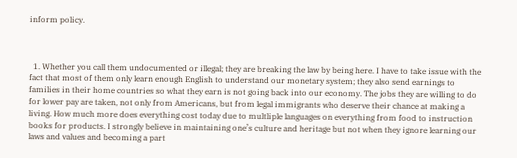inform policy.



  1. Whether you call them undocumented or illegal; they are breaking the law by being here. I have to take issue with the fact that most of them only learn enough English to understand our monetary system; they also send earnings to families in their home countries so what they earn is not going back into our economy. The jobs they are willing to do for lower pay are taken, not only from Americans, but from legal immigrants who deserve their chance at making a living. How much more does everything cost today due to multliple languages on everything from food to instruction books for products. I strongly believe in maintaining one’s culture and heritage but not when they ignore learning our laws and values and becoming a part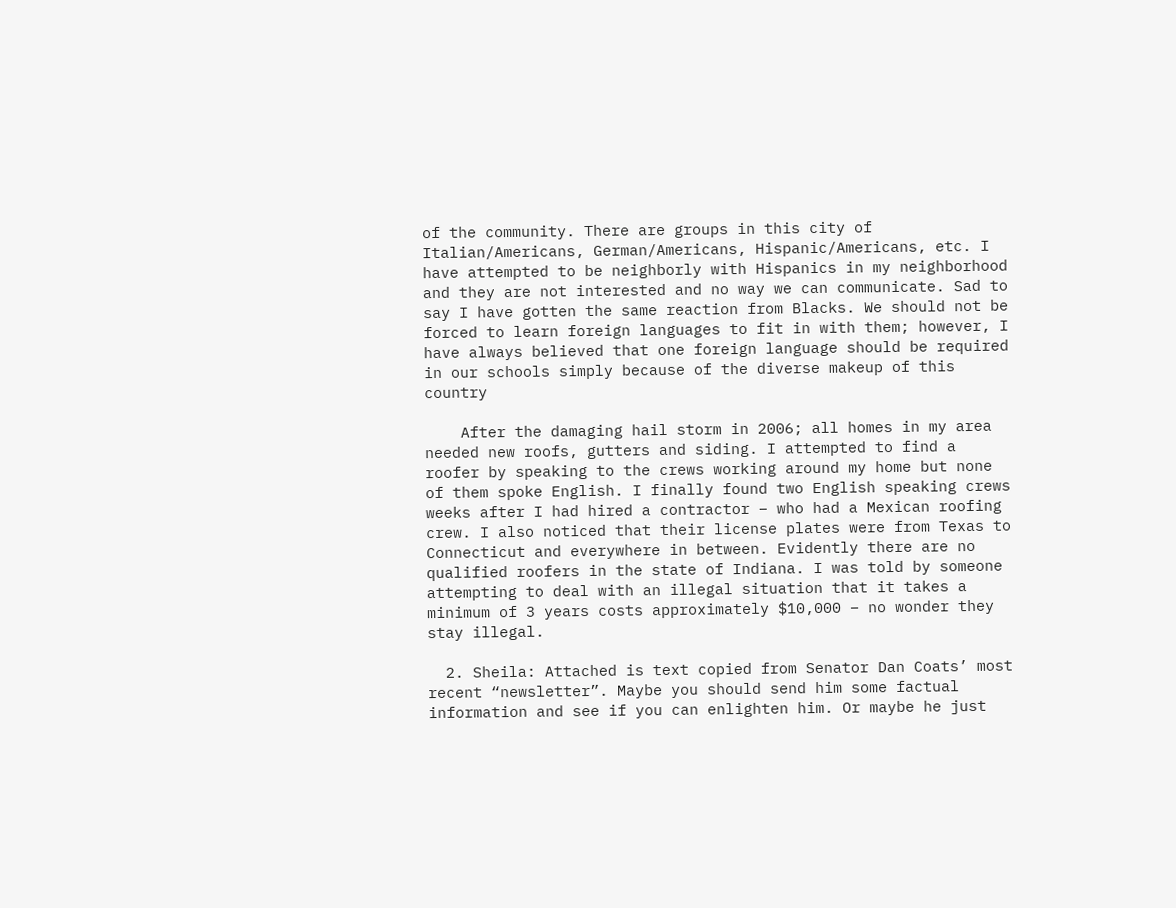of the community. There are groups in this city of Italian/Americans, German/Americans, Hispanic/Americans, etc. I have attempted to be neighborly with Hispanics in my neighborhood and they are not interested and no way we can communicate. Sad to say I have gotten the same reaction from Blacks. We should not be forced to learn foreign languages to fit in with them; however, I have always believed that one foreign language should be required in our schools simply because of the diverse makeup of this country

    After the damaging hail storm in 2006; all homes in my area needed new roofs, gutters and siding. I attempted to find a roofer by speaking to the crews working around my home but none of them spoke English. I finally found two English speaking crews weeks after I had hired a contractor – who had a Mexican roofing crew. I also noticed that their license plates were from Texas to Connecticut and everywhere in between. Evidently there are no qualified roofers in the state of Indiana. I was told by someone attempting to deal with an illegal situation that it takes a minimum of 3 years costs approximately $10,000 – no wonder they stay illegal.

  2. Sheila: Attached is text copied from Senator Dan Coats’ most recent “newsletter”. Maybe you should send him some factual information and see if you can enlighten him. Or maybe he just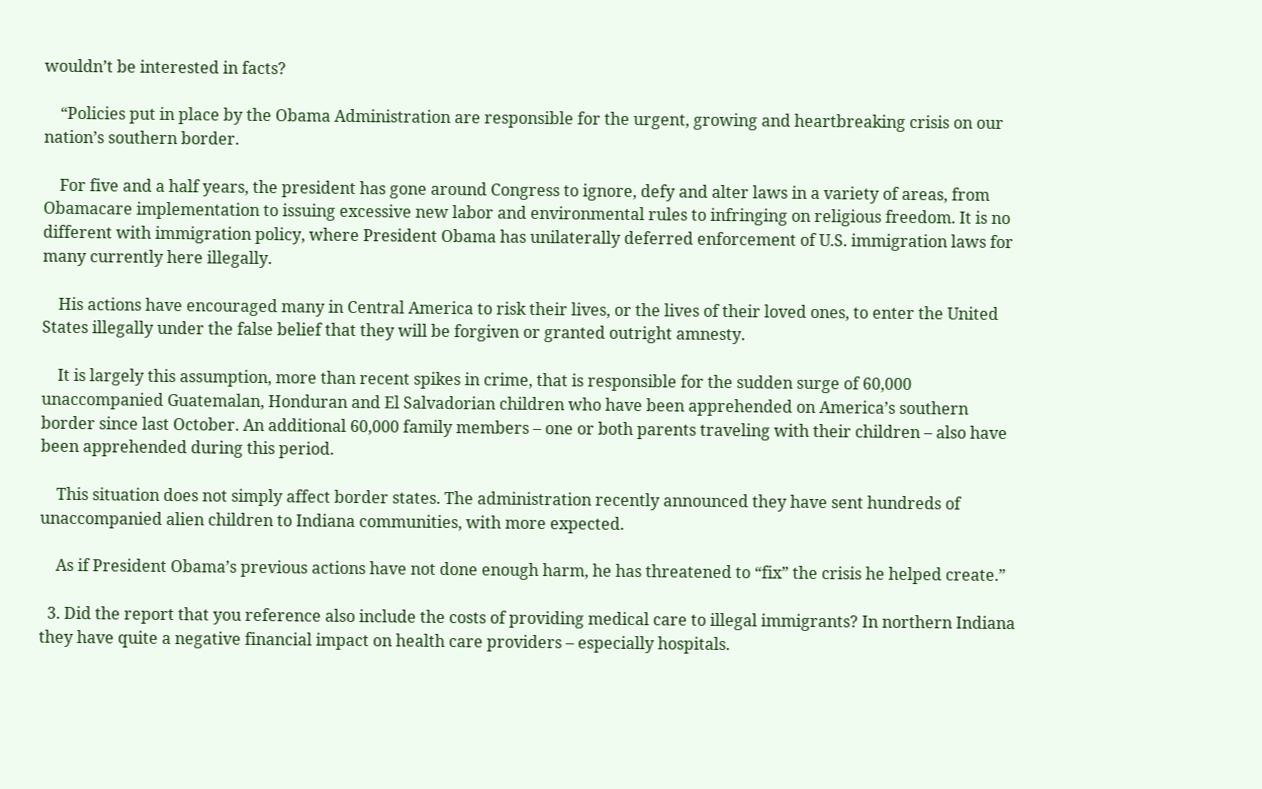wouldn’t be interested in facts?

    “Policies put in place by the Obama Administration are responsible for the urgent, growing and heartbreaking crisis on our nation’s southern border.

    For five and a half years, the president has gone around Congress to ignore, defy and alter laws in a variety of areas, from Obamacare implementation to issuing excessive new labor and environmental rules to infringing on religious freedom. It is no different with immigration policy, where President Obama has unilaterally deferred enforcement of U.S. immigration laws for many currently here illegally.

    His actions have encouraged many in Central America to risk their lives, or the lives of their loved ones, to enter the United States illegally under the false belief that they will be forgiven or granted outright amnesty.

    It is largely this assumption, more than recent spikes in crime, that is responsible for the sudden surge of 60,000 unaccompanied Guatemalan, Honduran and El Salvadorian children who have been apprehended on America’s southern border since last October. An additional 60,000 family members – one or both parents traveling with their children – also have been apprehended during this period.

    This situation does not simply affect border states. The administration recently announced they have sent hundreds of unaccompanied alien children to Indiana communities, with more expected.

    As if President Obama’s previous actions have not done enough harm, he has threatened to “fix” the crisis he helped create.”

  3. Did the report that you reference also include the costs of providing medical care to illegal immigrants? In northern Indiana they have quite a negative financial impact on health care providers – especially hospitals.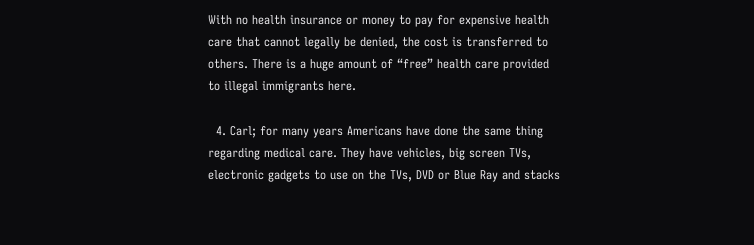With no health insurance or money to pay for expensive health care that cannot legally be denied, the cost is transferred to others. There is a huge amount of “free” health care provided to illegal immigrants here.

  4. Carl; for many years Americans have done the same thing regarding medical care. They have vehicles, big screen TVs, electronic gadgets to use on the TVs, DVD or Blue Ray and stacks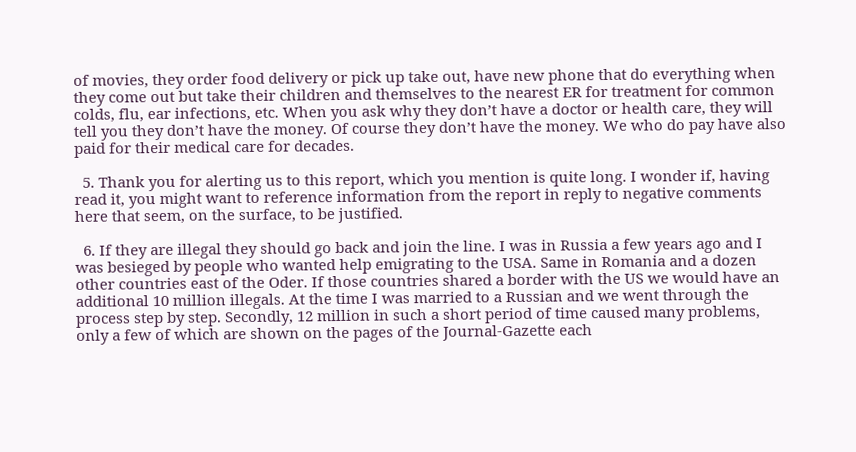of movies, they order food delivery or pick up take out, have new phone that do everything when they come out but take their children and themselves to the nearest ER for treatment for common colds, flu, ear infections, etc. When you ask why they don’t have a doctor or health care, they will tell you they don’t have the money. Of course they don’t have the money. We who do pay have also paid for their medical care for decades.

  5. Thank you for alerting us to this report, which you mention is quite long. I wonder if, having read it, you might want to reference information from the report in reply to negative comments here that seem, on the surface, to be justified.

  6. If they are illegal they should go back and join the line. I was in Russia a few years ago and I was besieged by people who wanted help emigrating to the USA. Same in Romania and a dozen other countries east of the Oder. If those countries shared a border with the US we would have an additional 10 million illegals. At the time I was married to a Russian and we went through the process step by step. Secondly, 12 million in such a short period of time caused many problems, only a few of which are shown on the pages of the Journal-Gazette each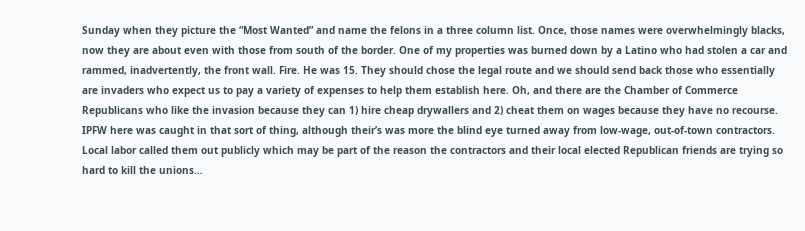Sunday when they picture the “Most Wanted” and name the felons in a three column list. Once, those names were overwhelmingly blacks, now they are about even with those from south of the border. One of my properties was burned down by a Latino who had stolen a car and rammed, inadvertently, the front wall. Fire. He was 15. They should chose the legal route and we should send back those who essentially are invaders who expect us to pay a variety of expenses to help them establish here. Oh, and there are the Chamber of Commerce Republicans who like the invasion because they can 1) hire cheap drywallers and 2) cheat them on wages because they have no recourse. IPFW here was caught in that sort of thing, although their’s was more the blind eye turned away from low-wage, out-of-town contractors. Local labor called them out publicly which may be part of the reason the contractors and their local elected Republican friends are trying so hard to kill the unions…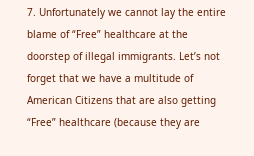7. Unfortunately we cannot lay the entire blame of “Free” healthcare at the doorstep of illegal immigrants. Let’s not forget that we have a multitude of American Citizens that are also getting “Free” healthcare (because they are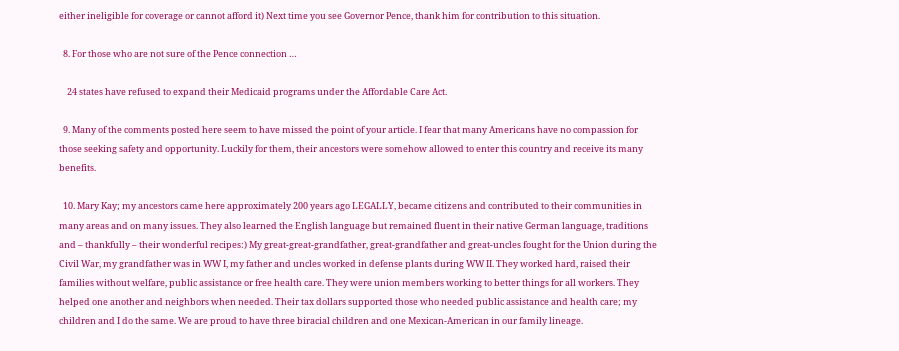either ineligible for coverage or cannot afford it) Next time you see Governor Pence, thank him for contribution to this situation.

  8. For those who are not sure of the Pence connection …

    24 states have refused to expand their Medicaid programs under the Affordable Care Act.

  9. Many of the comments posted here seem to have missed the point of your article. I fear that many Americans have no compassion for those seeking safety and opportunity. Luckily for them, their ancestors were somehow allowed to enter this country and receive its many benefits.

  10. Mary Kay; my ancestors came here approximately 200 years ago LEGALLY, became citizens and contributed to their communities in many areas and on many issues. They also learned the English language but remained fluent in their native German language, traditions and – thankfully – their wonderful recipes:) My great-great-grandfather, great-grandfather and great-uncles fought for the Union during the Civil War, my grandfather was in WW I, my father and uncles worked in defense plants during WW II. They worked hard, raised their families without welfare, public assistance or free health care. They were union members working to better things for all workers. They helped one another and neighbors when needed. Their tax dollars supported those who needed public assistance and health care; my children and I do the same. We are proud to have three biracial children and one Mexican-American in our family lineage.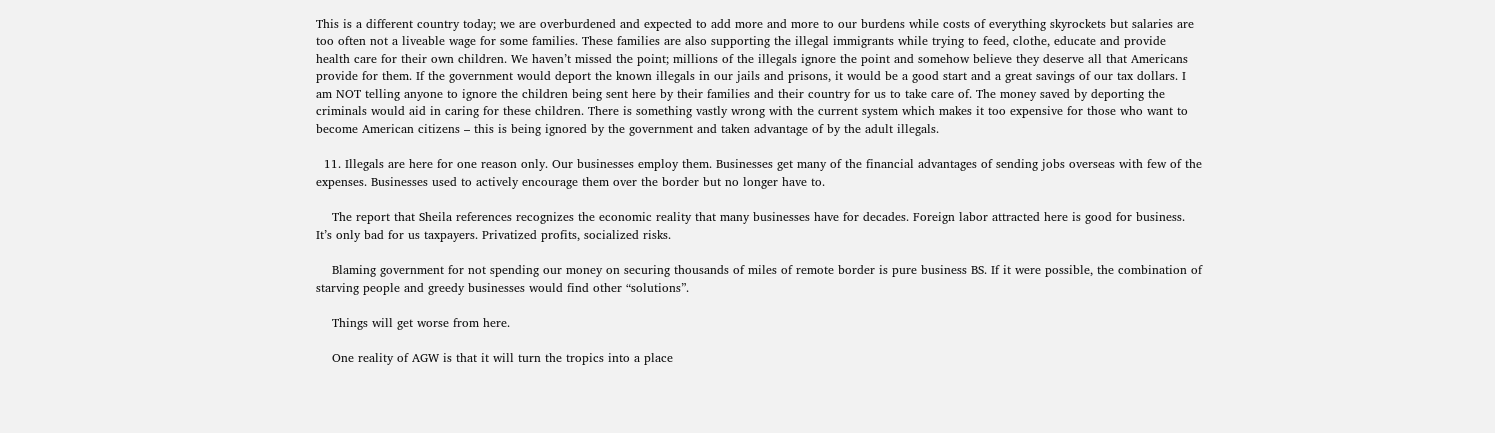This is a different country today; we are overburdened and expected to add more and more to our burdens while costs of everything skyrockets but salaries are too often not a liveable wage for some families. These families are also supporting the illegal immigrants while trying to feed, clothe, educate and provide health care for their own children. We haven’t missed the point; millions of the illegals ignore the point and somehow believe they deserve all that Americans provide for them. If the government would deport the known illegals in our jails and prisons, it would be a good start and a great savings of our tax dollars. I am NOT telling anyone to ignore the children being sent here by their families and their country for us to take care of. The money saved by deporting the criminals would aid in caring for these children. There is something vastly wrong with the current system which makes it too expensive for those who want to become American citizens – this is being ignored by the government and taken advantage of by the adult illegals.

  11. Illegals are here for one reason only. Our businesses employ them. Businesses get many of the financial advantages of sending jobs overseas with few of the expenses. Businesses used to actively encourage them over the border but no longer have to.

    The report that Sheila references recognizes the economic reality that many businesses have for decades. Foreign labor attracted here is good for business. It’s only bad for us taxpayers. Privatized profits, socialized risks.

    Blaming government for not spending our money on securing thousands of miles of remote border is pure business BS. If it were possible, the combination of starving people and greedy businesses would find other “solutions”.

    Things will get worse from here.

    One reality of AGW is that it will turn the tropics into a place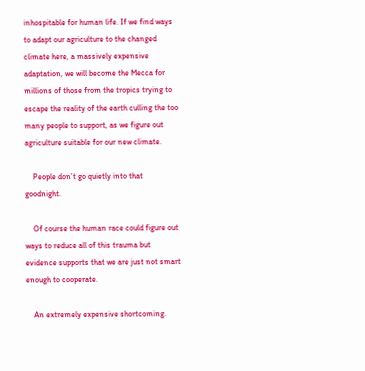inhospitable for human life. If we find ways to adapt our agriculture to the changed climate here, a massively expensive adaptation, we will become the Mecca for millions of those from the tropics trying to escape the reality of the earth culling the too many people to support, as we figure out agriculture suitable for our new climate.

    People don’t go quietly into that goodnight.

    Of course the human race could figure out ways to reduce all of this trauma but evidence supports that we are just not smart enough to cooperate.

    An extremely expensive shortcoming.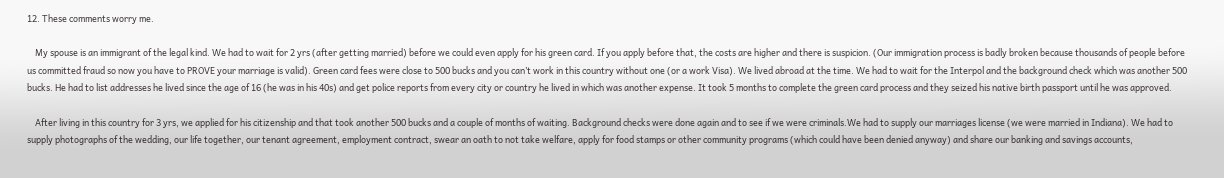12. These comments worry me.

    My spouse is an immigrant of the legal kind. We had to wait for 2 yrs (after getting married) before we could even apply for his green card. If you apply before that, the costs are higher and there is suspicion. (Our immigration process is badly broken because thousands of people before us committed fraud so now you have to PROVE your marriage is valid). Green card fees were close to 500 bucks and you can’t work in this country without one (or a work Visa). We lived abroad at the time. We had to wait for the Interpol and the background check which was another 500 bucks. He had to list addresses he lived since the age of 16 (he was in his 40s) and get police reports from every city or country he lived in which was another expense. It took 5 months to complete the green card process and they seized his native birth passport until he was approved.

    After living in this country for 3 yrs, we applied for his citizenship and that took another 500 bucks and a couple of months of waiting. Background checks were done again and to see if we were criminals.We had to supply our marriages license (we were married in Indiana). We had to supply photographs of the wedding, our life together, our tenant agreement, employment contract, swear an oath to not take welfare, apply for food stamps or other community programs (which could have been denied anyway) and share our banking and savings accounts,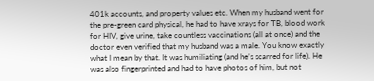401k accounts, and property values etc. When my husband went for the pre-green card physical, he had to have xrays for TB, blood work for HIV, give urine, take countless vaccinations (all at once) and the doctor even verified that my husband was a male. You know exactly what I mean by that. It was humiliating (and he’s scarred for life). He was also fingerprinted and had to have photos of him, but not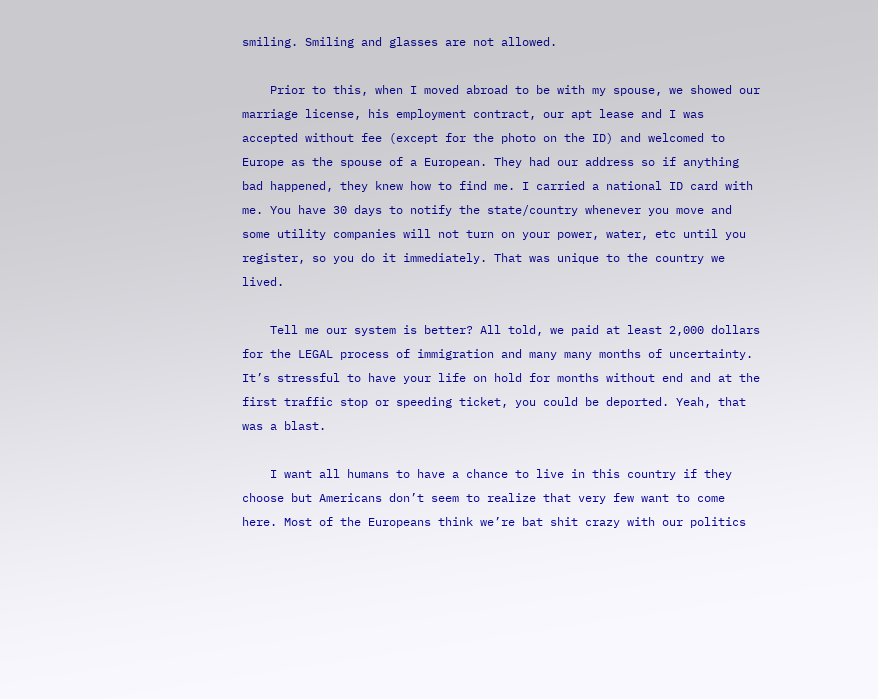smiling. Smiling and glasses are not allowed.

    Prior to this, when I moved abroad to be with my spouse, we showed our marriage license, his employment contract, our apt lease and I was accepted without fee (except for the photo on the ID) and welcomed to Europe as the spouse of a European. They had our address so if anything bad happened, they knew how to find me. I carried a national ID card with me. You have 30 days to notify the state/country whenever you move and some utility companies will not turn on your power, water, etc until you register, so you do it immediately. That was unique to the country we lived.

    Tell me our system is better? All told, we paid at least 2,000 dollars for the LEGAL process of immigration and many many months of uncertainty. It’s stressful to have your life on hold for months without end and at the first traffic stop or speeding ticket, you could be deported. Yeah, that was a blast.

    I want all humans to have a chance to live in this country if they choose but Americans don’t seem to realize that very few want to come here. Most of the Europeans think we’re bat shit crazy with our politics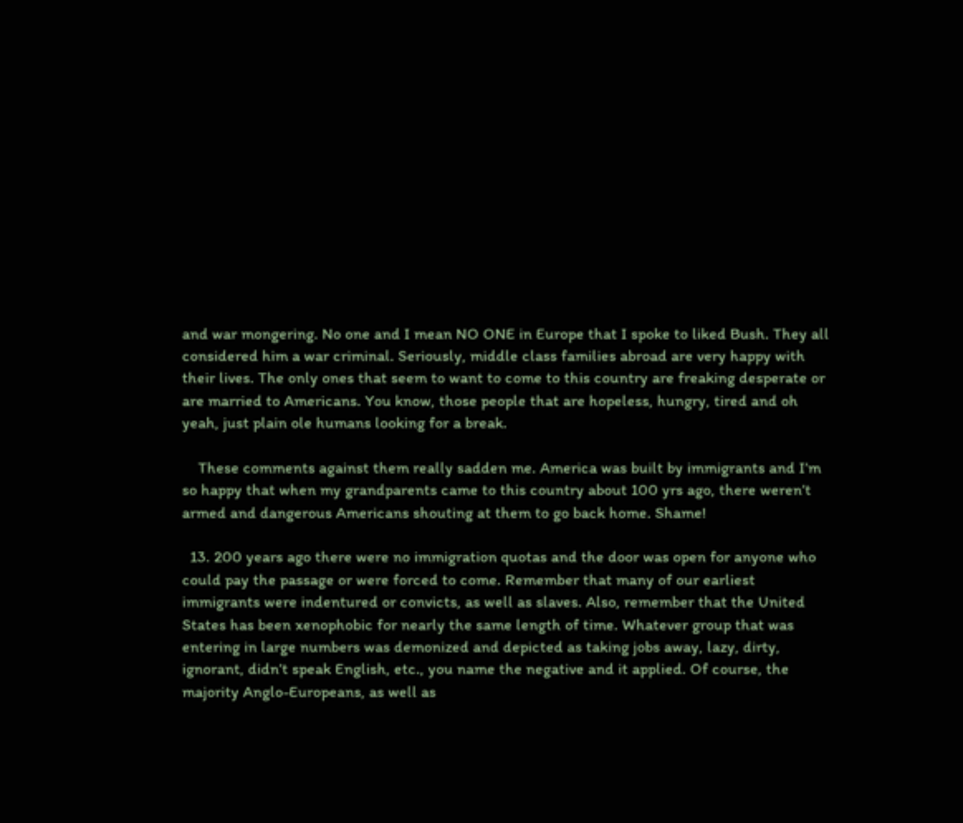and war mongering. No one and I mean NO ONE in Europe that I spoke to liked Bush. They all considered him a war criminal. Seriously, middle class families abroad are very happy with their lives. The only ones that seem to want to come to this country are freaking desperate or are married to Americans. You know, those people that are hopeless, hungry, tired and oh yeah, just plain ole humans looking for a break.

    These comments against them really sadden me. America was built by immigrants and I’m so happy that when my grandparents came to this country about 100 yrs ago, there weren’t armed and dangerous Americans shouting at them to go back home. Shame!

  13. 200 years ago there were no immigration quotas and the door was open for anyone who could pay the passage or were forced to come. Remember that many of our earliest immigrants were indentured or convicts, as well as slaves. Also, remember that the United States has been xenophobic for nearly the same length of time. Whatever group that was entering in large numbers was demonized and depicted as taking jobs away, lazy, dirty, ignorant, didn’t speak English, etc., you name the negative and it applied. Of course, the majority Anglo-Europeans, as well as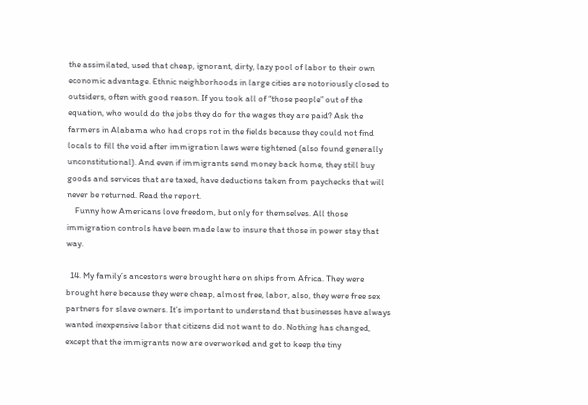the assimilated, used that cheap, ignorant, dirty, lazy pool of labor to their own economic advantage. Ethnic neighborhoods in large cities are notoriously closed to outsiders, often with good reason. If you took all of “those people” out of the equation, who would do the jobs they do for the wages they are paid? Ask the farmers in Alabama who had crops rot in the fields because they could not find locals to fill the void after immigration laws were tightened (also found generally unconstitutional). And even if immigrants send money back home, they still buy goods and services that are taxed, have deductions taken from paychecks that will never be returned. Read the report.
    Funny how Americans love freedom, but only for themselves. All those immigration controls have been made law to insure that those in power stay that way.

  14. My family’s ancestors were brought here on ships from Africa. They were brought here because they were cheap, almost free, labor, also, they were free sex partners for slave owners. It’s important to understand that businesses have always wanted inexpensive labor that citizens did not want to do. Nothing has changed, except that the immigrants now are overworked and get to keep the tiny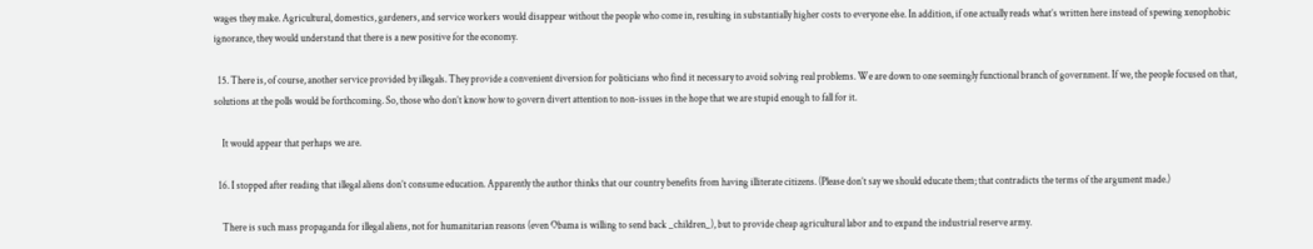wages they make. Agricultural, domestics, gardeners, and service workers would disappear without the people who come in, resulting in substantially higher costs to everyone else. In addition, if one actually reads what’s written here instead of spewing xenophobic ignorance, they would understand that there is a new positive for the economy.

  15. There is, of course, another service provided by illegals. They provide a convenient diversion for politicians who find it necessary to avoid solving real problems. We are down to one seemingly functional branch of government. If we, the people focused on that, solutions at the polls would be forthcoming. So, those who don’t know how to govern divert attention to non-issues in the hope that we are stupid enough to fall for it.

    It would appear that perhaps we are.

  16. I stopped after reading that illegal aliens don’t consume education. Apparently the author thinks that our country benefits from having illiterate citizens. (Please don’t say we should educate them; that contradicts the terms of the argument made.)

    There is such mass propaganda for illegal aliens, not for humanitarian reasons (even Obama is willing to send back _children_), but to provide cheap agricultural labor and to expand the industrial reserve army.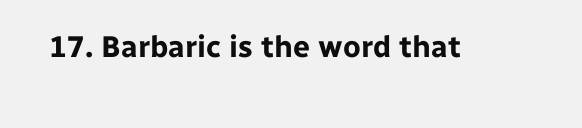17. Barbaric is the word that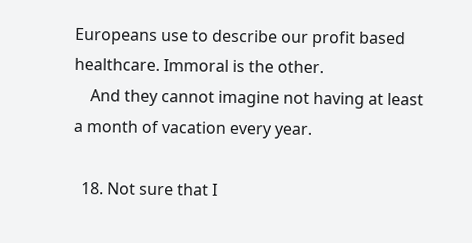Europeans use to describe our profit based healthcare. Immoral is the other.
    And they cannot imagine not having at least a month of vacation every year.

  18. Not sure that I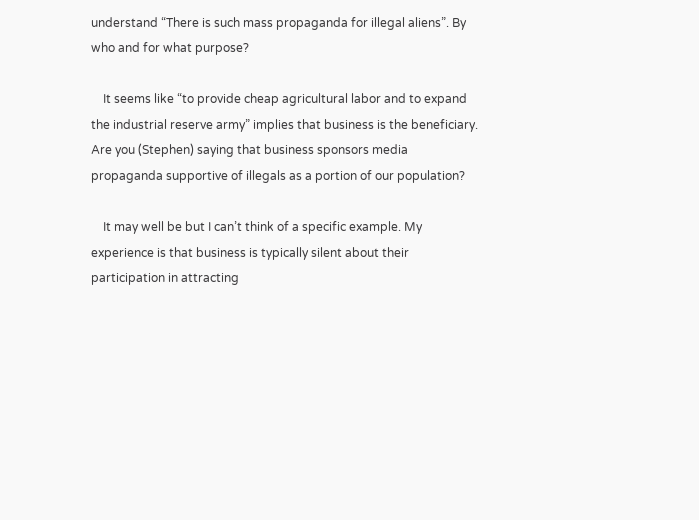understand “There is such mass propaganda for illegal aliens”. By who and for what purpose?

    It seems like “to provide cheap agricultural labor and to expand the industrial reserve army” implies that business is the beneficiary. Are you (Stephen) saying that business sponsors media propaganda supportive of illegals as a portion of our population?

    It may well be but I can’t think of a specific example. My experience is that business is typically silent about their participation in attracting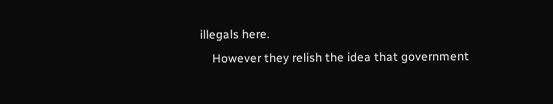illegals here.
    However they relish the idea that government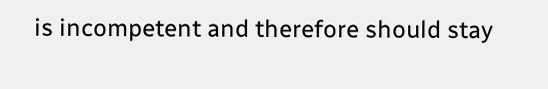is incompetent and therefore should stay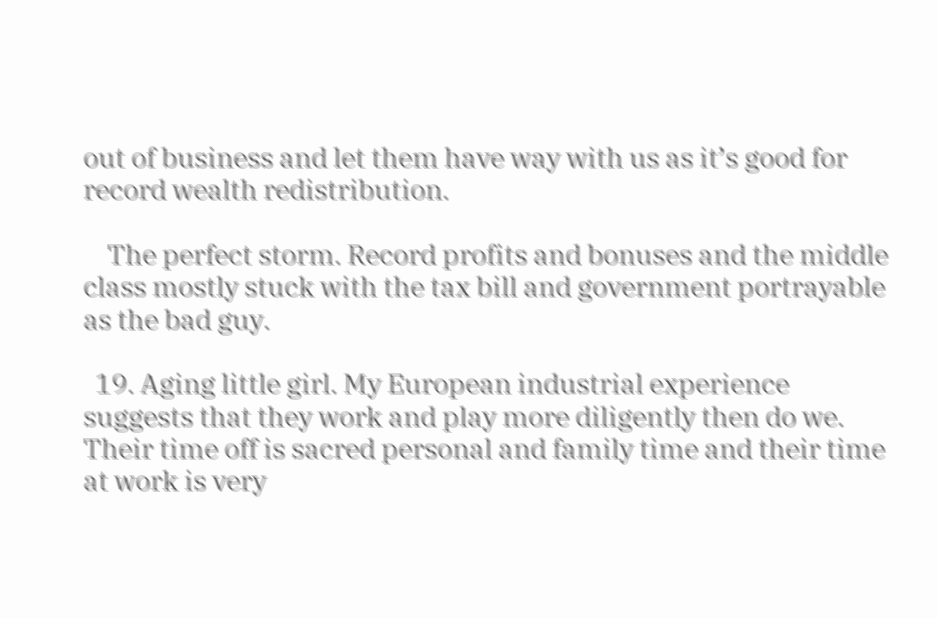out of business and let them have way with us as it’s good for record wealth redistribution.

    The perfect storm. Record profits and bonuses and the middle class mostly stuck with the tax bill and government portrayable as the bad guy.

  19. Aging little girl. My European industrial experience suggests that they work and play more diligently then do we. Their time off is sacred personal and family time and their time at work is very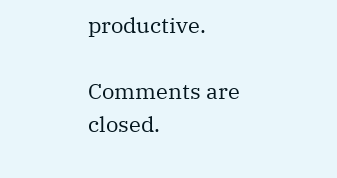productive.

Comments are closed.